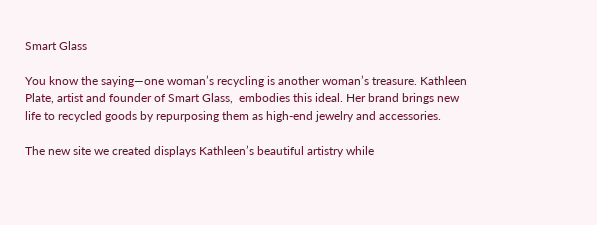Smart Glass

You know the saying—one woman’s recycling is another woman’s treasure. Kathleen Plate, artist and founder of Smart Glass,  embodies this ideal. Her brand brings new life to recycled goods by repurposing them as high-end jewelry and accessories.

The new site we created displays Kathleen’s beautiful artistry while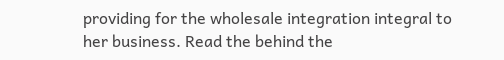providing for the wholesale integration integral to her business. Read the behind the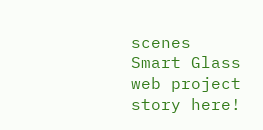scenes Smart Glass web project story here!